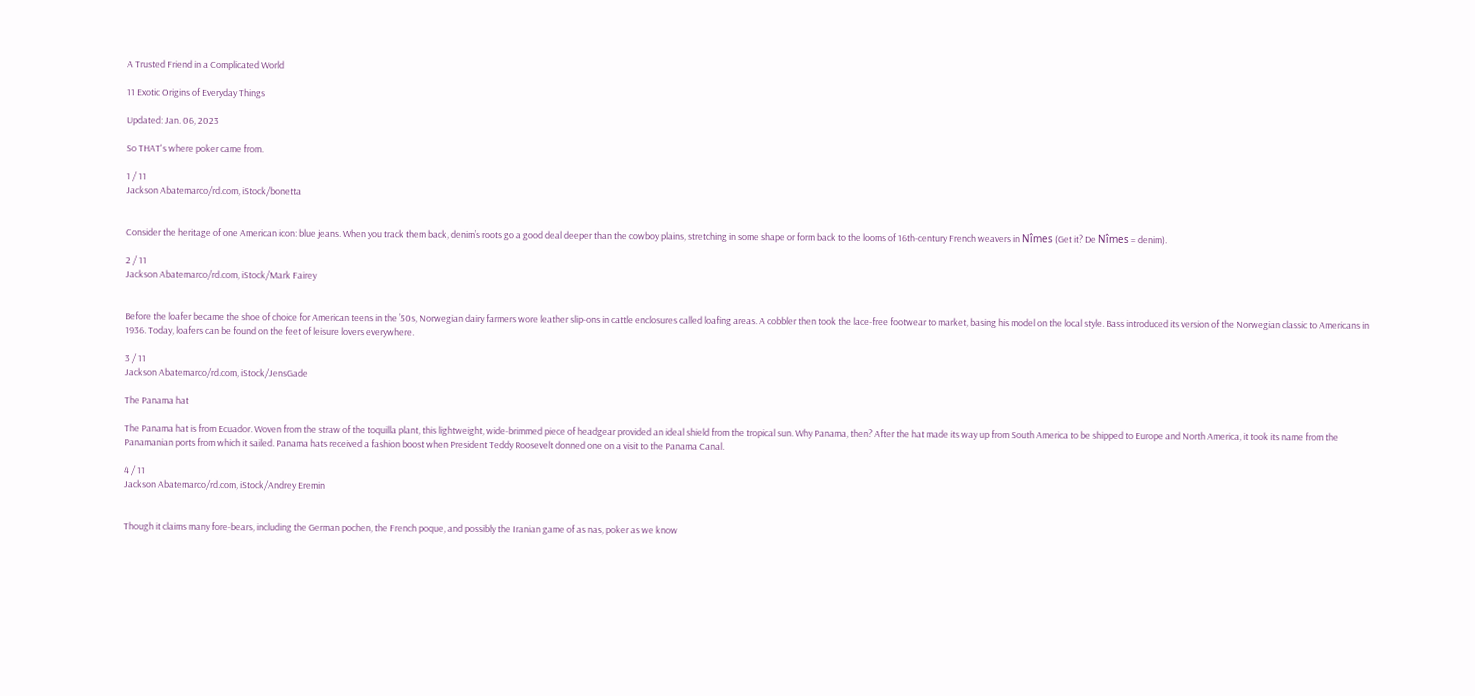A Trusted Friend in a Complicated World

11 Exotic Origins of Everyday Things

Updated: Jan. 06, 2023

So THAT's where poker came from.

1 / 11
Jackson Abatemarco/rd.com, iStock/bonetta


Consider the heritage of one American icon: blue jeans. When you track them back, denim’s roots go a good deal deeper than the cowboy plains, stretching in some shape or form back to the looms of 16th-century French weavers in Nîmes (Get it? De Nîmes = denim).

2 / 11
Jackson Abatemarco/rd.com, iStock/Mark Fairey


Before the loafer became the shoe of choice for American teens in the ’50s, Norwegian dairy farmers wore leather slip-ons in cattle enclosures called loafing areas. A cobbler then took the lace-free footwear to market, basing his model on the local style. Bass introduced its version of the Norwegian classic to Americans in 1936. Today, loafers can be found on the feet of leisure lovers everywhere.

3 / 11
Jackson Abatemarco/rd.com, iStock/JensGade

The Panama hat

The Panama hat is from Ecuador. Woven from the straw of the toquilla plant, this lightweight, wide-brimmed piece of headgear provided an ideal shield from the tropical sun. Why Panama, then? After the hat made its way up from South America to be shipped to Europe and North America, it took its name from the Panamanian ports from which it sailed. Panama hats received a fashion boost when President Teddy Roosevelt donned one on a visit to the Panama Canal.

4 / 11
Jackson Abatemarco/rd.com, iStock/Andrey Eremin


Though it claims many fore-bears, including the German pochen, the French poque, and possibly the Iranian game of as nas, poker as we know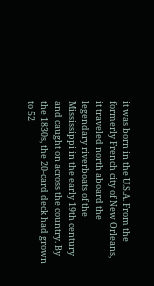it was born in the U.S.A. From the formerly French city of New Orleans, it traveled north aboard the legendary riverboats of the Mississippi in the early 19th century and caught on across the country. By the 1830s, the 20-card deck had grown to 52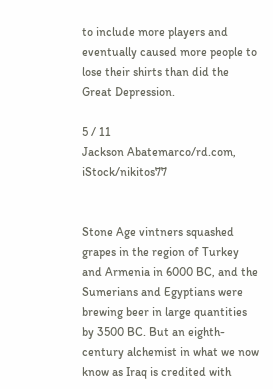to include more players and eventually caused more people to lose their shirts than did the Great Depression.

5 / 11
Jackson Abatemarco/rd.com, iStock/nikitos77


Stone Age vintners squashed grapes in the region of Turkey and Armenia in 6000 BC, and the Sumerians and Egyptians were brewing beer in large quantities by 3500 BC. But an eighth-century alchemist in what we now know as Iraq is credited with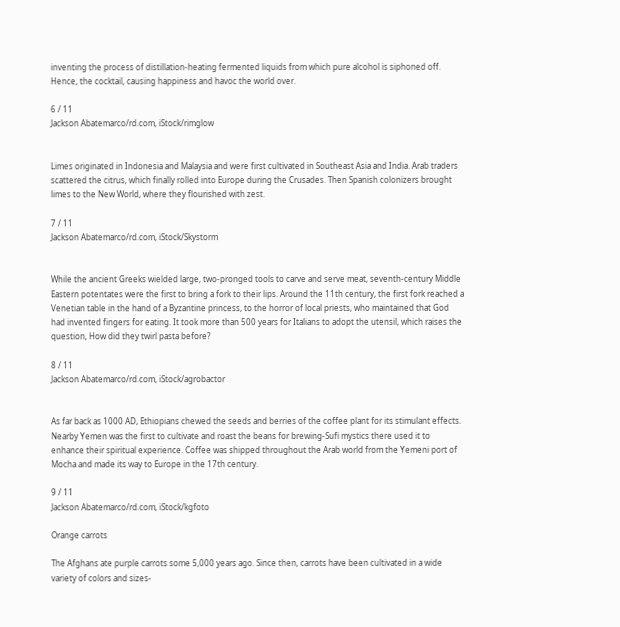inventing the process of distillation-heating fermented liquids from which pure alcohol is siphoned off. Hence, the cocktail, causing happiness and havoc the world over.

6 / 11
Jackson Abatemarco/rd.com, iStock/rimglow


Limes originated in Indonesia and Malaysia and were first cultivated in Southeast Asia and India. Arab traders scattered the citrus, which finally rolled into Europe during the Crusades. Then Spanish colonizers brought limes to the New World, where they flourished with zest.

7 / 11
Jackson Abatemarco/rd.com, iStock/Skystorm


While the ancient Greeks wielded large, two-pronged tools to carve and serve meat, seventh-century Middle Eastern potentates were the first to bring a fork to their lips. Around the 11th century, the first fork reached a Venetian table in the hand of a Byzantine princess, to the horror of local priests, who maintained that God had invented fingers for eating. It took more than 500 years for Italians to adopt the utensil, which raises the question, How did they twirl pasta before?

8 / 11
Jackson Abatemarco/rd.com, iStock/agrobactor


As far back as 1000 AD, Ethiopians chewed the seeds and berries of the coffee plant for its stimulant effects. Nearby Yemen was the first to cultivate and roast the beans for brewing-Sufi mystics there used it to enhance their spiritual experience. Coffee was shipped throughout the Arab world from the Yemeni port of Mocha and made its way to Europe in the 17th century.

9 / 11
Jackson Abatemarco/rd.com, iStock/kgfoto

Orange carrots

The Afghans ate purple carrots some 5,000 years ago. Since then, carrots have been cultivated in a wide variety of colors and sizes-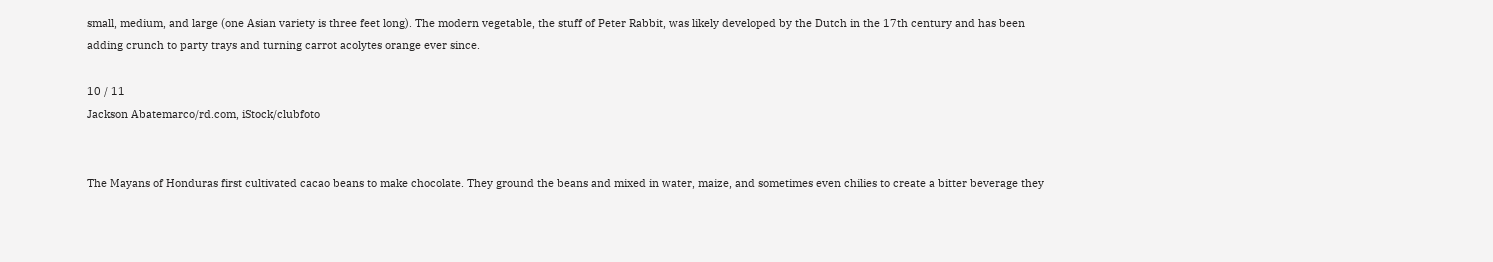small, medium, and large (one Asian variety is three feet long). The modern vegetable, the stuff of Peter Rabbit, was likely developed by the Dutch in the 17th century and has been adding crunch to party trays and turning carrot acolytes orange ever since.

10 / 11
Jackson Abatemarco/rd.com, iStock/clubfoto


The Mayans of Honduras first cultivated cacao beans to make chocolate. They ground the beans and mixed in water, maize, and sometimes even chilies to create a bitter beverage they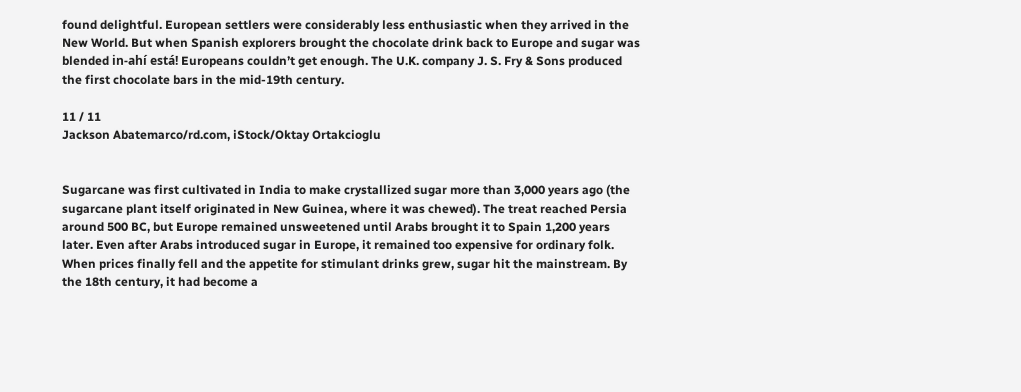found delightful. European settlers were considerably less enthusiastic when they arrived in the New World. But when Spanish explorers brought the chocolate drink back to Europe and sugar was blended in-ahí está! Europeans couldn’t get enough. The U.K. company J. S. Fry & Sons produced the first chocolate bars in the mid-19th century.

11 / 11
Jackson Abatemarco/rd.com, iStock/Oktay Ortakcioglu


Sugarcane was first cultivated in India to make crystallized sugar more than 3,000 years ago (the sugarcane plant itself originated in New Guinea, where it was chewed). The treat reached Persia around 500 BC, but Europe remained unsweetened until Arabs brought it to Spain 1,200 years later. Even after Arabs introduced sugar in Europe, it remained too expensive for ordinary folk. When prices finally fell and the appetite for stimulant drinks grew, sugar hit the mainstream. By the 18th century, it had become a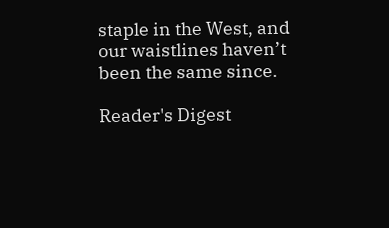staple in the West, and our waistlines haven’t been the same since.

Reader's Digest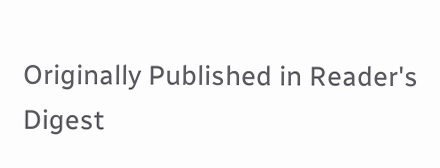Originally Published in Reader's Digest